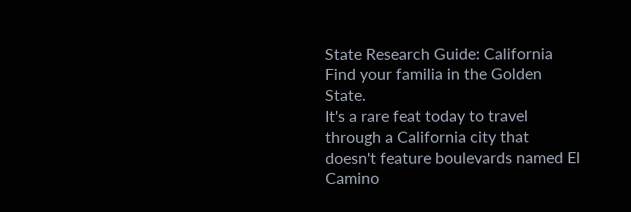State Research Guide: California
Find your familia in the Golden State.
It's a rare feat today to travel through a California city that doesn't feature boulevards named El Camino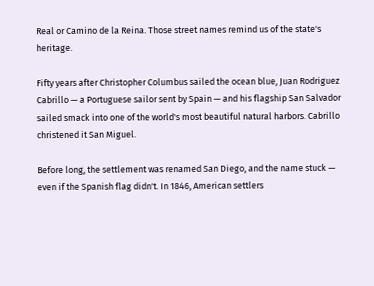Real or Camino de la Reina. Those street names remind us of the state's heritage.

Fifty years after Christopher Columbus sailed the ocean blue, Juan Rodriguez Cabrillo — a Portuguese sailor sent by Spain — and his flagship San Salvador sailed smack into one of the world's most beautiful natural harbors. Cabrillo christened it San Miguel.

Before long, the settlement was renamed San Diego, and the name stuck — even if the Spanish flag didn't. In 1846, American settlers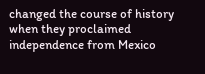changed the course of history when they proclaimed independence from Mexico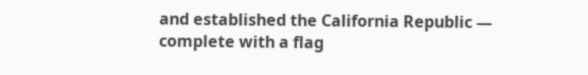and established the California Republic — complete with a flag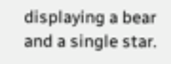displaying a bear and a single star.